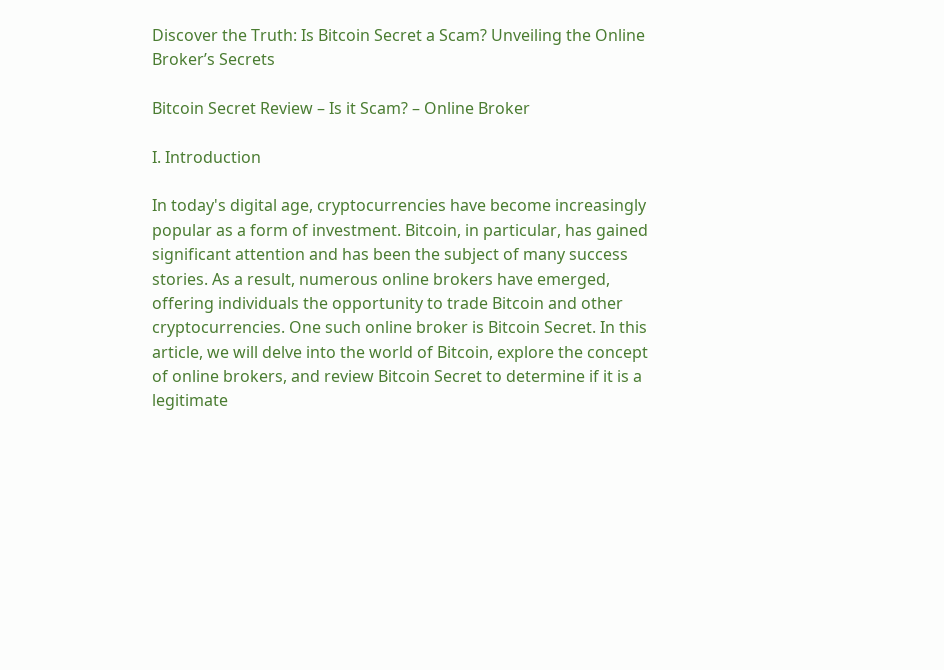Discover the Truth: Is Bitcoin Secret a Scam? Unveiling the Online Broker’s Secrets

Bitcoin Secret Review – Is it Scam? – Online Broker

I. Introduction

In today's digital age, cryptocurrencies have become increasingly popular as a form of investment. Bitcoin, in particular, has gained significant attention and has been the subject of many success stories. As a result, numerous online brokers have emerged, offering individuals the opportunity to trade Bitcoin and other cryptocurrencies. One such online broker is Bitcoin Secret. In this article, we will delve into the world of Bitcoin, explore the concept of online brokers, and review Bitcoin Secret to determine if it is a legitimate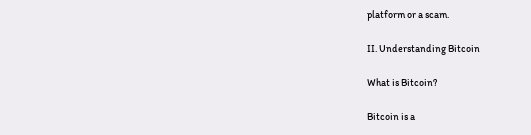platform or a scam.

II. Understanding Bitcoin

What is Bitcoin?

Bitcoin is a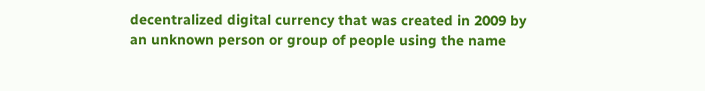decentralized digital currency that was created in 2009 by an unknown person or group of people using the name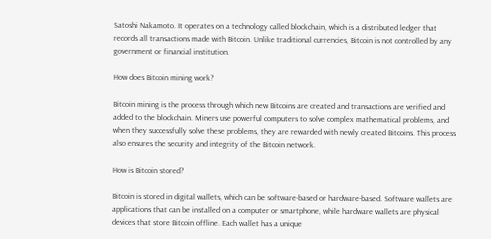Satoshi Nakamoto. It operates on a technology called blockchain, which is a distributed ledger that records all transactions made with Bitcoin. Unlike traditional currencies, Bitcoin is not controlled by any government or financial institution.

How does Bitcoin mining work?

Bitcoin mining is the process through which new Bitcoins are created and transactions are verified and added to the blockchain. Miners use powerful computers to solve complex mathematical problems, and when they successfully solve these problems, they are rewarded with newly created Bitcoins. This process also ensures the security and integrity of the Bitcoin network.

How is Bitcoin stored?

Bitcoin is stored in digital wallets, which can be software-based or hardware-based. Software wallets are applications that can be installed on a computer or smartphone, while hardware wallets are physical devices that store Bitcoin offline. Each wallet has a unique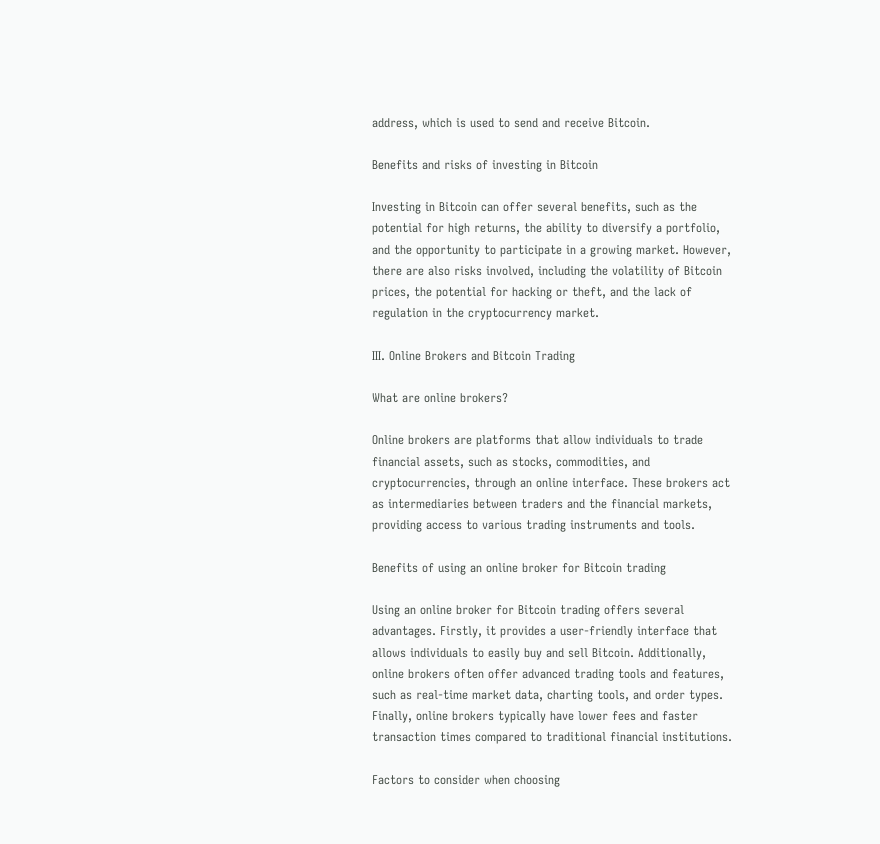address, which is used to send and receive Bitcoin.

Benefits and risks of investing in Bitcoin

Investing in Bitcoin can offer several benefits, such as the potential for high returns, the ability to diversify a portfolio, and the opportunity to participate in a growing market. However, there are also risks involved, including the volatility of Bitcoin prices, the potential for hacking or theft, and the lack of regulation in the cryptocurrency market.

III. Online Brokers and Bitcoin Trading

What are online brokers?

Online brokers are platforms that allow individuals to trade financial assets, such as stocks, commodities, and cryptocurrencies, through an online interface. These brokers act as intermediaries between traders and the financial markets, providing access to various trading instruments and tools.

Benefits of using an online broker for Bitcoin trading

Using an online broker for Bitcoin trading offers several advantages. Firstly, it provides a user-friendly interface that allows individuals to easily buy and sell Bitcoin. Additionally, online brokers often offer advanced trading tools and features, such as real-time market data, charting tools, and order types. Finally, online brokers typically have lower fees and faster transaction times compared to traditional financial institutions.

Factors to consider when choosing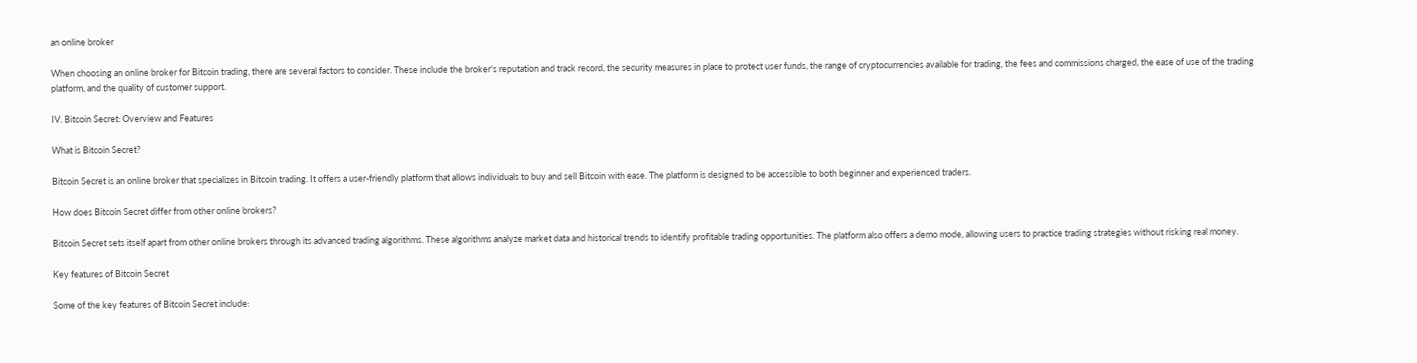an online broker

When choosing an online broker for Bitcoin trading, there are several factors to consider. These include the broker's reputation and track record, the security measures in place to protect user funds, the range of cryptocurrencies available for trading, the fees and commissions charged, the ease of use of the trading platform, and the quality of customer support.

IV. Bitcoin Secret: Overview and Features

What is Bitcoin Secret?

Bitcoin Secret is an online broker that specializes in Bitcoin trading. It offers a user-friendly platform that allows individuals to buy and sell Bitcoin with ease. The platform is designed to be accessible to both beginner and experienced traders.

How does Bitcoin Secret differ from other online brokers?

Bitcoin Secret sets itself apart from other online brokers through its advanced trading algorithms. These algorithms analyze market data and historical trends to identify profitable trading opportunities. The platform also offers a demo mode, allowing users to practice trading strategies without risking real money.

Key features of Bitcoin Secret

Some of the key features of Bitcoin Secret include: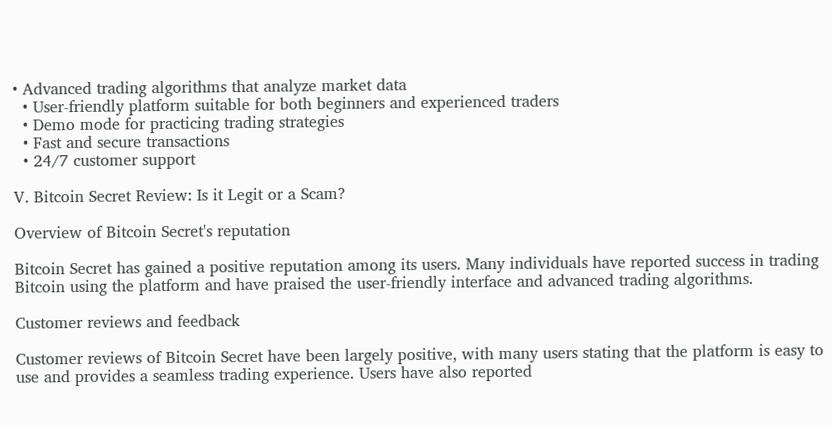• Advanced trading algorithms that analyze market data
  • User-friendly platform suitable for both beginners and experienced traders
  • Demo mode for practicing trading strategies
  • Fast and secure transactions
  • 24/7 customer support

V. Bitcoin Secret Review: Is it Legit or a Scam?

Overview of Bitcoin Secret's reputation

Bitcoin Secret has gained a positive reputation among its users. Many individuals have reported success in trading Bitcoin using the platform and have praised the user-friendly interface and advanced trading algorithms.

Customer reviews and feedback

Customer reviews of Bitcoin Secret have been largely positive, with many users stating that the platform is easy to use and provides a seamless trading experience. Users have also reported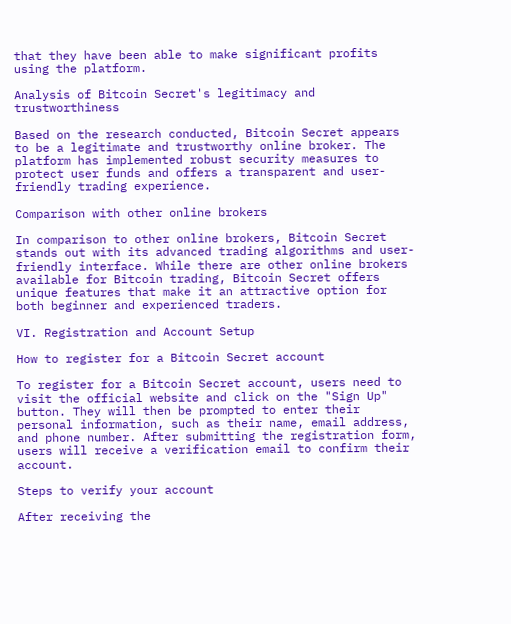that they have been able to make significant profits using the platform.

Analysis of Bitcoin Secret's legitimacy and trustworthiness

Based on the research conducted, Bitcoin Secret appears to be a legitimate and trustworthy online broker. The platform has implemented robust security measures to protect user funds and offers a transparent and user-friendly trading experience.

Comparison with other online brokers

In comparison to other online brokers, Bitcoin Secret stands out with its advanced trading algorithms and user-friendly interface. While there are other online brokers available for Bitcoin trading, Bitcoin Secret offers unique features that make it an attractive option for both beginner and experienced traders.

VI. Registration and Account Setup

How to register for a Bitcoin Secret account

To register for a Bitcoin Secret account, users need to visit the official website and click on the "Sign Up" button. They will then be prompted to enter their personal information, such as their name, email address, and phone number. After submitting the registration form, users will receive a verification email to confirm their account.

Steps to verify your account

After receiving the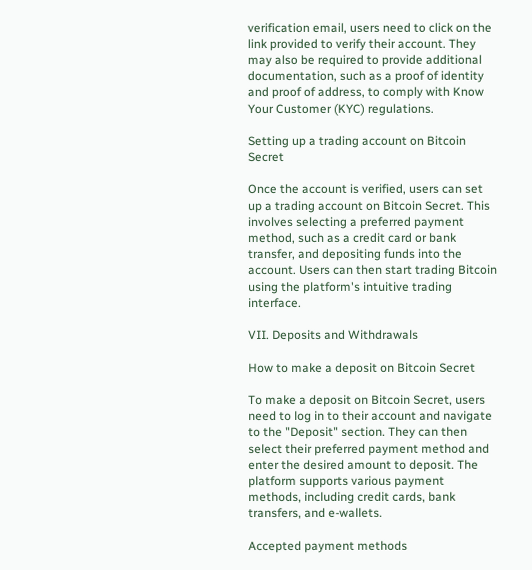verification email, users need to click on the link provided to verify their account. They may also be required to provide additional documentation, such as a proof of identity and proof of address, to comply with Know Your Customer (KYC) regulations.

Setting up a trading account on Bitcoin Secret

Once the account is verified, users can set up a trading account on Bitcoin Secret. This involves selecting a preferred payment method, such as a credit card or bank transfer, and depositing funds into the account. Users can then start trading Bitcoin using the platform's intuitive trading interface.

VII. Deposits and Withdrawals

How to make a deposit on Bitcoin Secret

To make a deposit on Bitcoin Secret, users need to log in to their account and navigate to the "Deposit" section. They can then select their preferred payment method and enter the desired amount to deposit. The platform supports various payment methods, including credit cards, bank transfers, and e-wallets.

Accepted payment methods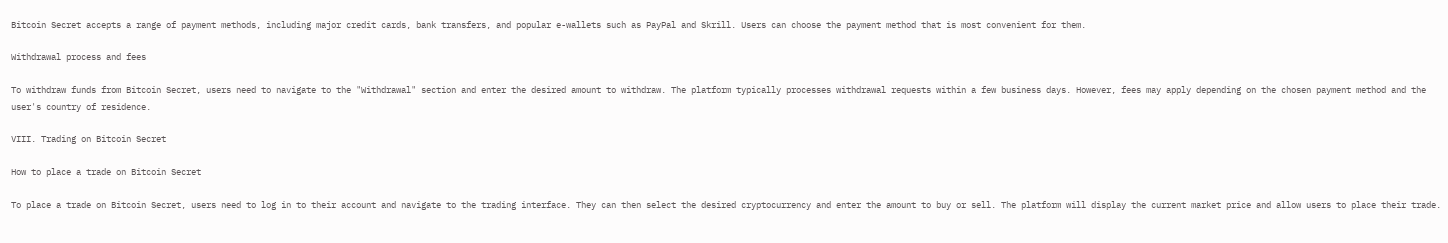Bitcoin Secret accepts a range of payment methods, including major credit cards, bank transfers, and popular e-wallets such as PayPal and Skrill. Users can choose the payment method that is most convenient for them.

Withdrawal process and fees

To withdraw funds from Bitcoin Secret, users need to navigate to the "Withdrawal" section and enter the desired amount to withdraw. The platform typically processes withdrawal requests within a few business days. However, fees may apply depending on the chosen payment method and the user's country of residence.

VIII. Trading on Bitcoin Secret

How to place a trade on Bitcoin Secret

To place a trade on Bitcoin Secret, users need to log in to their account and navigate to the trading interface. They can then select the desired cryptocurrency and enter the amount to buy or sell. The platform will display the current market price and allow users to place their trade.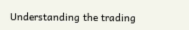Understanding the trading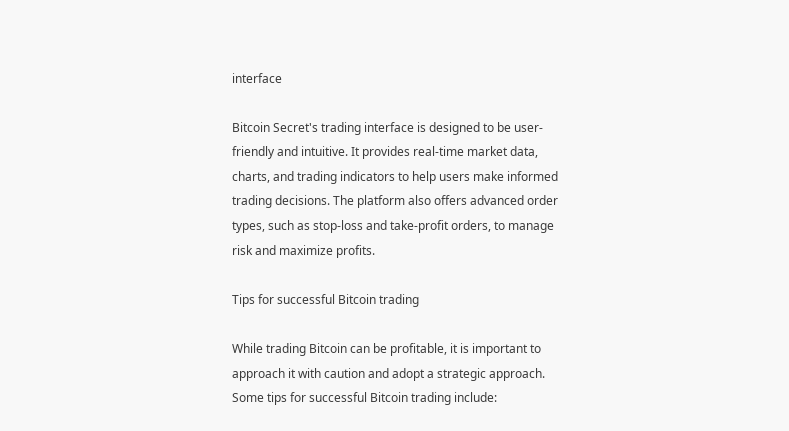interface

Bitcoin Secret's trading interface is designed to be user-friendly and intuitive. It provides real-time market data, charts, and trading indicators to help users make informed trading decisions. The platform also offers advanced order types, such as stop-loss and take-profit orders, to manage risk and maximize profits.

Tips for successful Bitcoin trading

While trading Bitcoin can be profitable, it is important to approach it with caution and adopt a strategic approach. Some tips for successful Bitcoin trading include: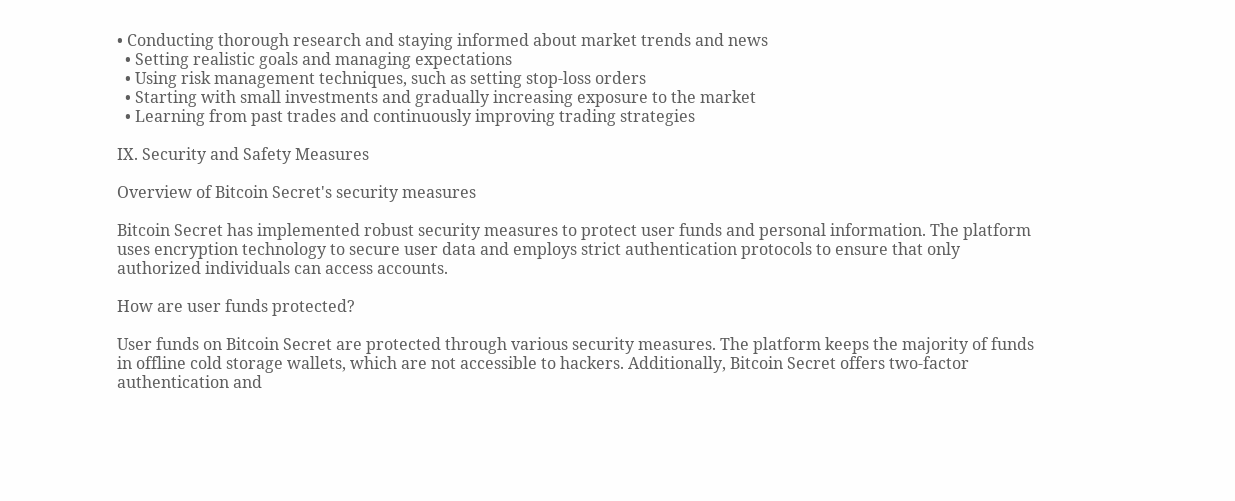• Conducting thorough research and staying informed about market trends and news
  • Setting realistic goals and managing expectations
  • Using risk management techniques, such as setting stop-loss orders
  • Starting with small investments and gradually increasing exposure to the market
  • Learning from past trades and continuously improving trading strategies

IX. Security and Safety Measures

Overview of Bitcoin Secret's security measures

Bitcoin Secret has implemented robust security measures to protect user funds and personal information. The platform uses encryption technology to secure user data and employs strict authentication protocols to ensure that only authorized individuals can access accounts.

How are user funds protected?

User funds on Bitcoin Secret are protected through various security measures. The platform keeps the majority of funds in offline cold storage wallets, which are not accessible to hackers. Additionally, Bitcoin Secret offers two-factor authentication and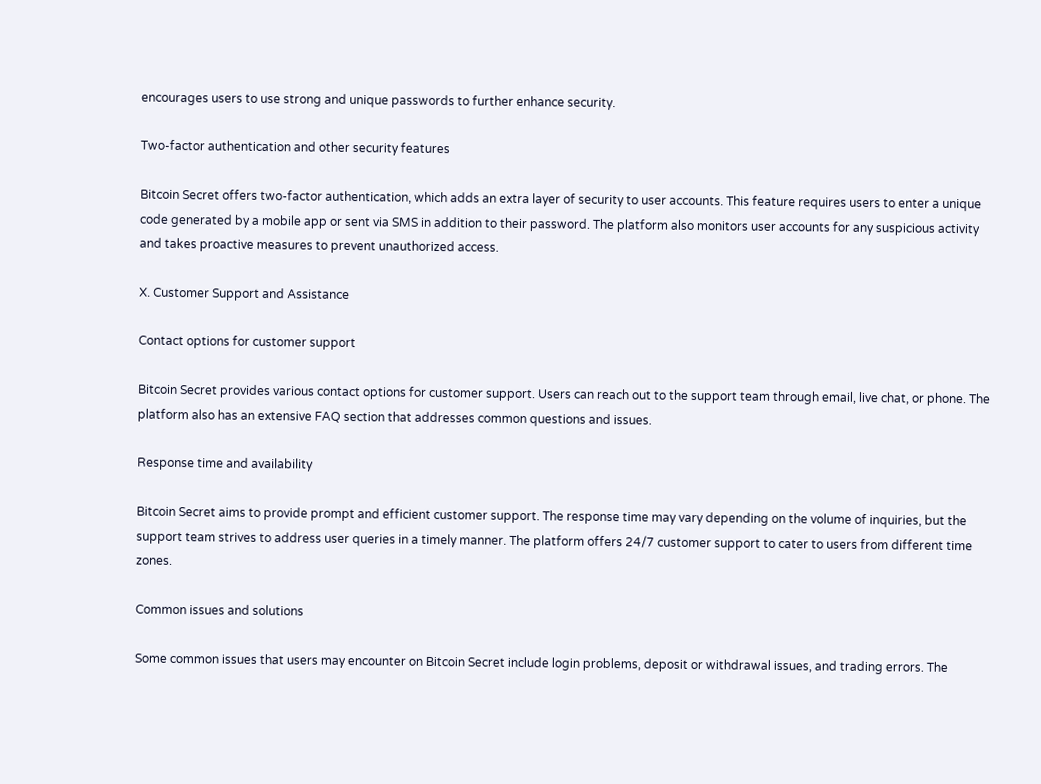encourages users to use strong and unique passwords to further enhance security.

Two-factor authentication and other security features

Bitcoin Secret offers two-factor authentication, which adds an extra layer of security to user accounts. This feature requires users to enter a unique code generated by a mobile app or sent via SMS in addition to their password. The platform also monitors user accounts for any suspicious activity and takes proactive measures to prevent unauthorized access.

X. Customer Support and Assistance

Contact options for customer support

Bitcoin Secret provides various contact options for customer support. Users can reach out to the support team through email, live chat, or phone. The platform also has an extensive FAQ section that addresses common questions and issues.

Response time and availability

Bitcoin Secret aims to provide prompt and efficient customer support. The response time may vary depending on the volume of inquiries, but the support team strives to address user queries in a timely manner. The platform offers 24/7 customer support to cater to users from different time zones.

Common issues and solutions

Some common issues that users may encounter on Bitcoin Secret include login problems, deposit or withdrawal issues, and trading errors. The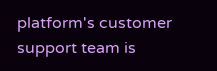platform's customer support team is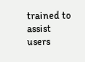trained to assist users